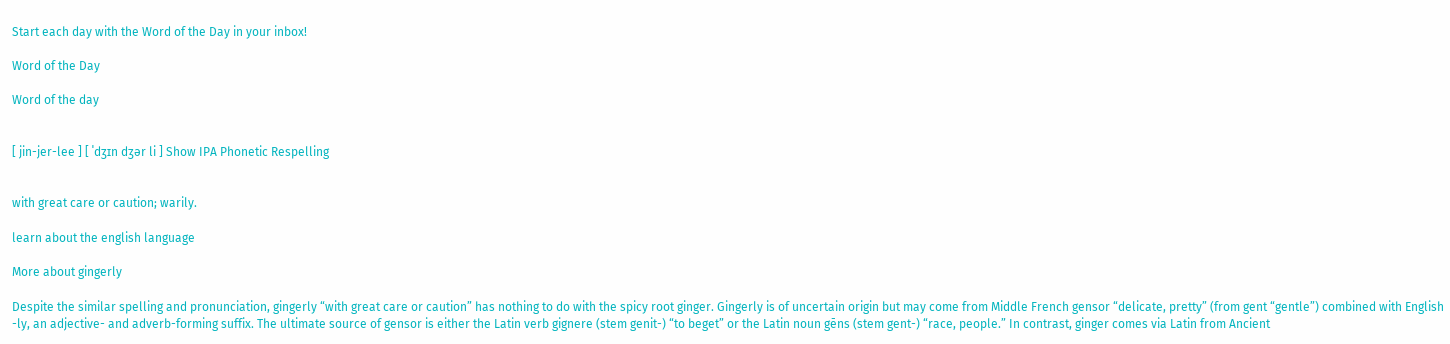Start each day with the Word of the Day in your inbox!

Word of the Day

Word of the day


[ jin-jer-lee ] [ ˈdʒɪn dʒər li ] Show IPA Phonetic Respelling


with great care or caution; warily.

learn about the english language

More about gingerly

Despite the similar spelling and pronunciation, gingerly “with great care or caution” has nothing to do with the spicy root ginger. Gingerly is of uncertain origin but may come from Middle French gensor “delicate, pretty” (from gent “gentle”) combined with English -ly, an adjective- and adverb-forming suffix. The ultimate source of gensor is either the Latin verb gignere (stem genit-) “to beget” or the Latin noun gēns (stem gent-) “race, people.” In contrast, ginger comes via Latin from Ancient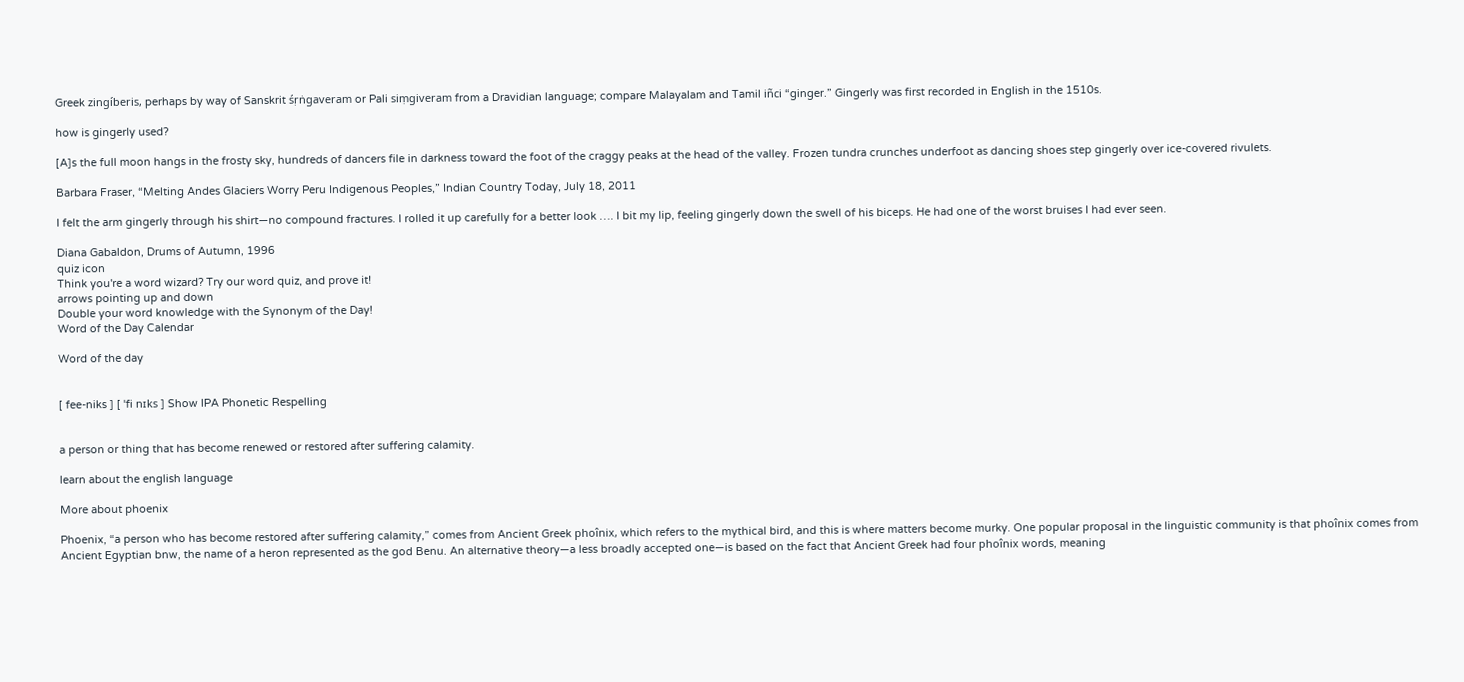Greek zingíberis, perhaps by way of Sanskrit śṛṅgaveram or Pali siṃgiveram from a Dravidian language; compare Malayalam and Tamil iñci “ginger.” Gingerly was first recorded in English in the 1510s.

how is gingerly used?

[A]s the full moon hangs in the frosty sky, hundreds of dancers file in darkness toward the foot of the craggy peaks at the head of the valley. Frozen tundra crunches underfoot as dancing shoes step gingerly over ice-covered rivulets.

Barbara Fraser, “Melting Andes Glaciers Worry Peru Indigenous Peoples,” Indian Country Today, July 18, 2011

I felt the arm gingerly through his shirt—no compound fractures. I rolled it up carefully for a better look …. I bit my lip, feeling gingerly down the swell of his biceps. He had one of the worst bruises I had ever seen.

Diana Gabaldon, Drums of Autumn, 1996
quiz icon
Think you're a word wizard? Try our word quiz, and prove it!
arrows pointing up and down
Double your word knowledge with the Synonym of the Day!
Word of the Day Calendar

Word of the day


[ fee-niks ] [ ˈfi nɪks ] Show IPA Phonetic Respelling


a person or thing that has become renewed or restored after suffering calamity.

learn about the english language

More about phoenix

Phoenix, “a person who has become restored after suffering calamity,” comes from Ancient Greek phoînix, which refers to the mythical bird, and this is where matters become murky. One popular proposal in the linguistic community is that phoînix comes from Ancient Egyptian bnw, the name of a heron represented as the god Benu. An alternative theory—a less broadly accepted one—is based on the fact that Ancient Greek had four phoînix words, meaning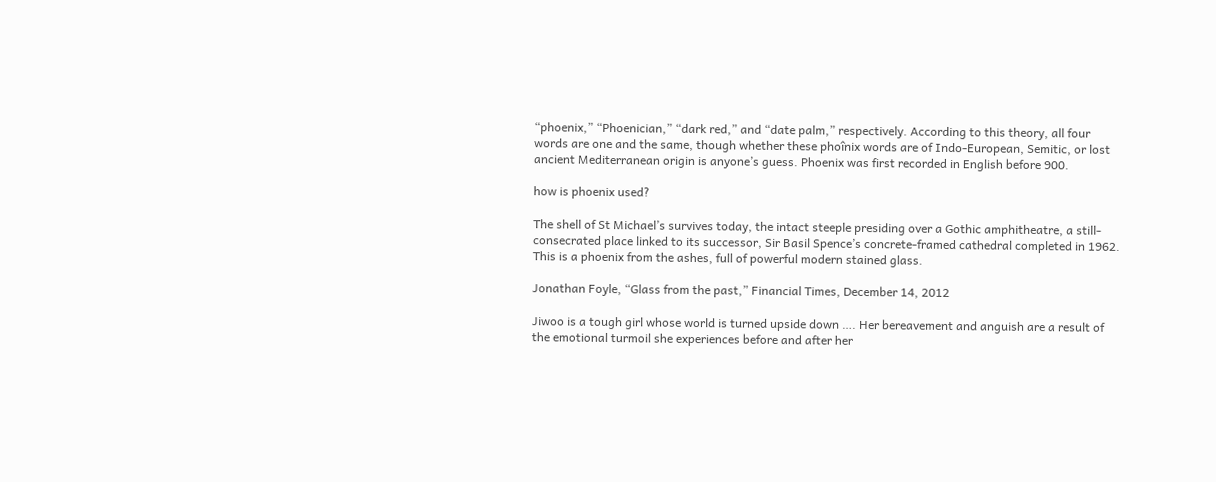“phoenix,” “Phoenician,” “dark red,” and “date palm,” respectively. According to this theory, all four words are one and the same, though whether these phoînix words are of Indo-European, Semitic, or lost ancient Mediterranean origin is anyone’s guess. Phoenix was first recorded in English before 900.

how is phoenix used?

The shell of St Michael’s survives today, the intact steeple presiding over a Gothic amphitheatre, a still-consecrated place linked to its successor, Sir Basil Spence’s concrete-framed cathedral completed in 1962. This is a phoenix from the ashes, full of powerful modern stained glass.

Jonathan Foyle, “Glass from the past,” Financial Times, December 14, 2012

Jiwoo is a tough girl whose world is turned upside down …. Her bereavement and anguish are a result of the emotional turmoil she experiences before and after her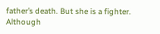father’s death. But she is a fighter. Although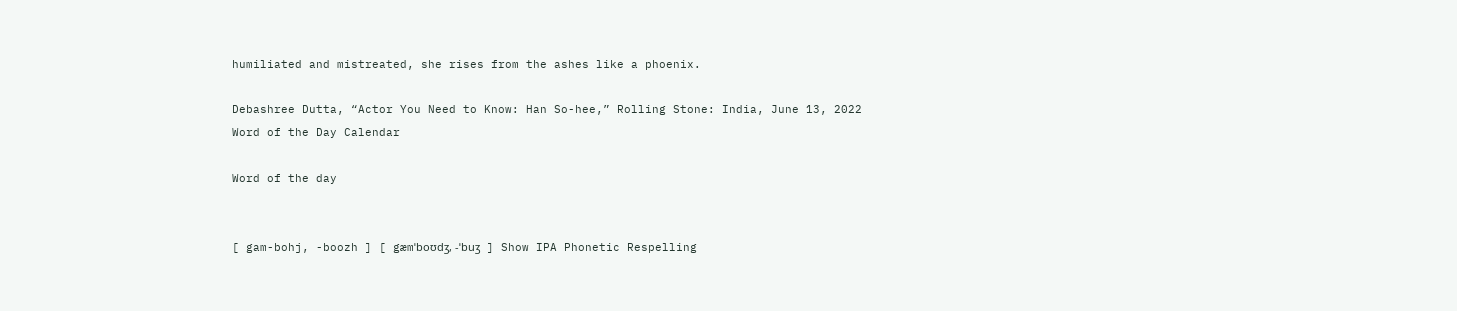humiliated and mistreated, she rises from the ashes like a phoenix.

Debashree Dutta, “Actor You Need to Know: Han So-hee,” Rolling Stone: India, June 13, 2022
Word of the Day Calendar

Word of the day


[ gam-bohj, -boozh ] [ gæmˈboʊdʒ, -ˈbuʒ ] Show IPA Phonetic Respelling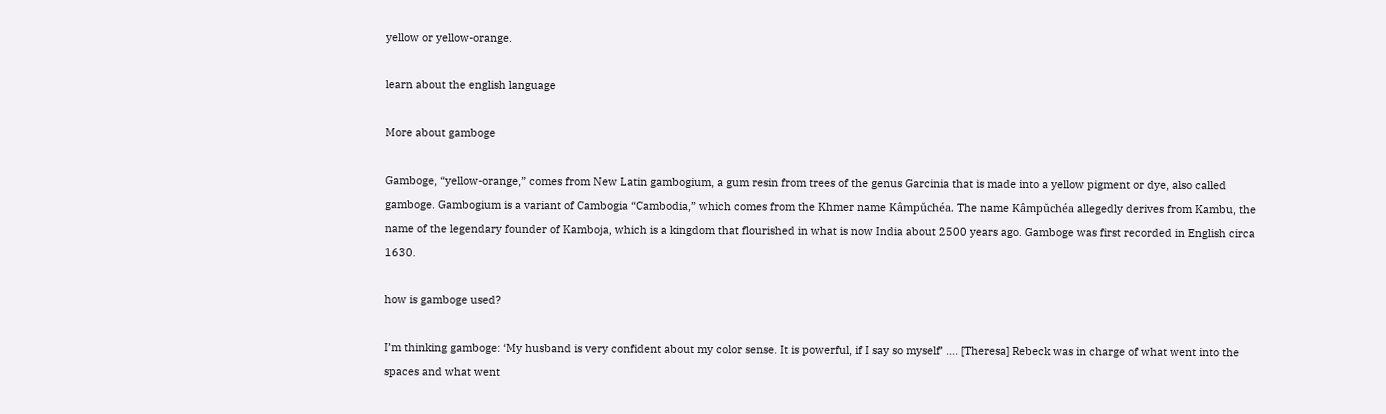yellow or yellow-orange.

learn about the english language

More about gamboge

Gamboge, “yellow-orange,” comes from New Latin gambogium, a gum resin from trees of the genus Garcinia that is made into a yellow pigment or dye, also called gamboge. Gambogium is a variant of Cambogia “Cambodia,” which comes from the Khmer name Kâmpŭchéa. The name Kâmpŭchéa allegedly derives from Kambu, the name of the legendary founder of Kamboja, which is a kingdom that flourished in what is now India about 2500 years ago. Gamboge was first recorded in English circa 1630.

how is gamboge used?

I’m thinking gamboge: ‘My husband is very confident about my color sense. It is powerful, if I say so myself’ …. [Theresa] Rebeck was in charge of what went into the spaces and what went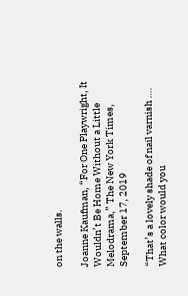on the walls.

Joanne Kaufman, “For One Playwright, It Wouldn’t Be Home Without a Little Melodrama,” The New York Times, September 17, 2019

“That’s a lovely shade of nail varnish …. What color would you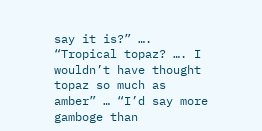say it is?” …. “Tropical topaz? …. I wouldn’t have thought topaz so much as amber” … “I’d say more gamboge than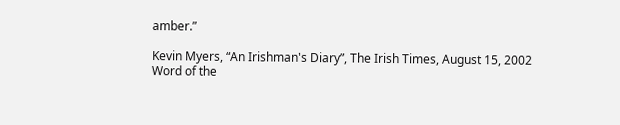amber.”

Kevin Myers, “An Irishman's Diary”, The Irish Times, August 15, 2002
Word of the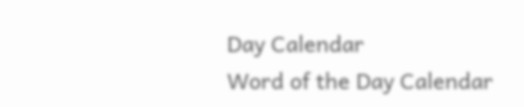Day Calendar
Word of the Day Calendar